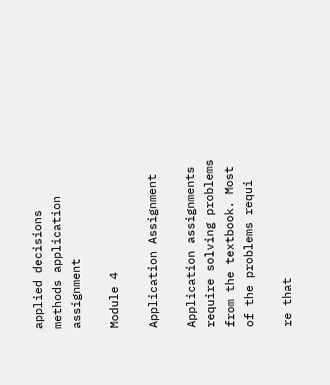applied decisions methods application assignment

Module 4

Application Assignment

Application assignments require solving problems from the textbook. Most of the problems requi

re that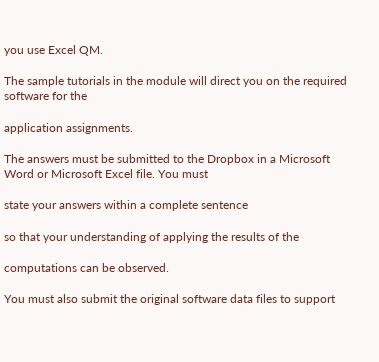you use Excel QM.

The sample tutorials in the module will direct you on the required software for the

application assignments.

The answers must be submitted to the Dropbox in a Microsoft Word or Microsoft Excel file. You must

state your answers within a complete sentence

so that your understanding of applying the results of the

computations can be observed.

You must also submit the original software data files to support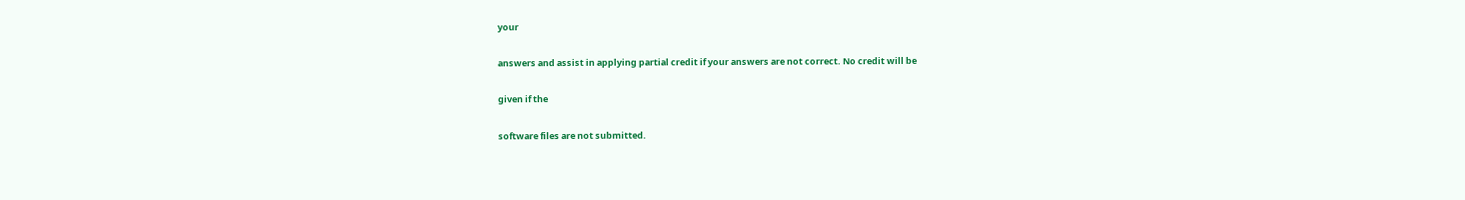your

answers and assist in applying partial credit if your answers are not correct. No credit will be

given if the

software files are not submitted.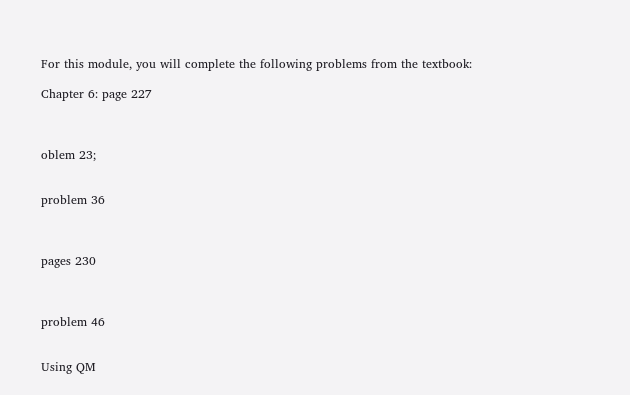For this module, you will complete the following problems from the textbook:

Chapter 6: page 227



oblem 23;


problem 36



pages 230



problem 46


Using QM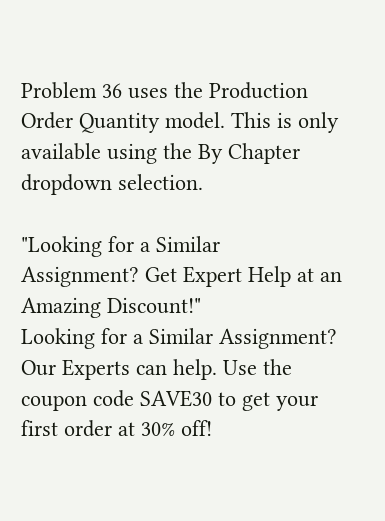Problem 36 uses the Production Order Quantity model. This is only available using the By Chapter dropdown selection.

"Looking for a Similar Assignment? Get Expert Help at an Amazing Discount!"
Looking for a Similar Assignment? Our Experts can help. Use the coupon code SAVE30 to get your first order at 30% off!